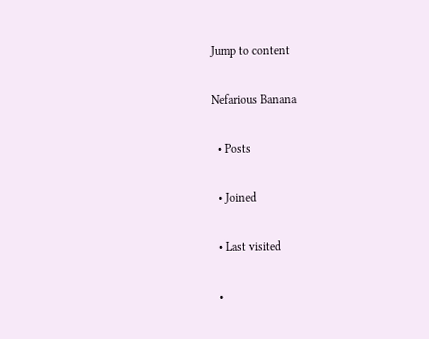Jump to content

Nefarious Banana

  • Posts

  • Joined

  • Last visited

  •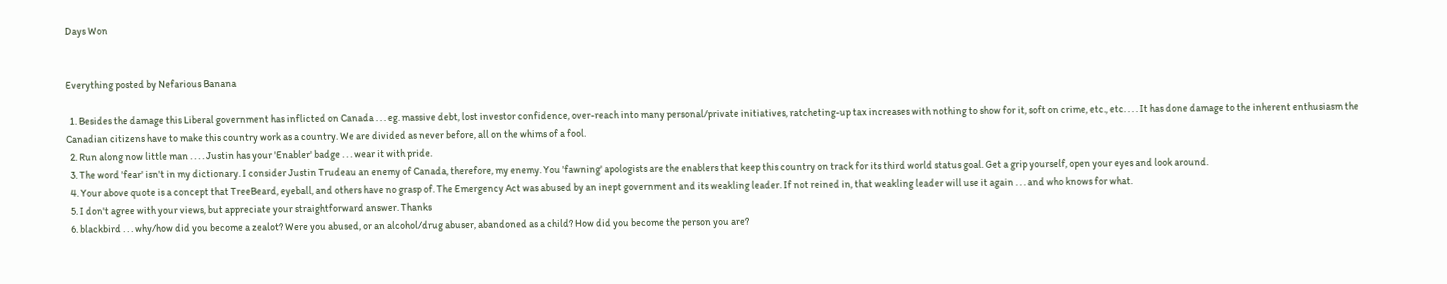Days Won


Everything posted by Nefarious Banana

  1. Besides the damage this Liberal government has inflicted on Canada . . . eg. massive debt, lost investor confidence, over-reach into many personal/private initiatives, ratcheting-up tax increases with nothing to show for it, soft on crime, etc., etc. . . . It has done damage to the inherent enthusiasm the Canadian citizens have to make this country work as a country. We are divided as never before, all on the whims of a fool.
  2. Run along now little man . . . . Justin has your 'Enabler' badge . . . wear it with pride.
  3. The word 'fear' isn't in my dictionary. I consider Justin Trudeau an enemy of Canada, therefore, my enemy. You 'fawning' apologists are the enablers that keep this country on track for its third world status goal. Get a grip yourself, open your eyes and look around.
  4. Your above quote is a concept that TreeBeard, eyeball, and others have no grasp of. The Emergency Act was abused by an inept government and its weakling leader. If not reined in, that weakling leader will use it again . . . and who knows for what.
  5. I don't agree with your views, but appreciate your straightforward answer. Thanks
  6. blackbird . . . why/how did you become a zealot? Were you abused, or an alcohol/drug abuser, abandoned as a child? How did you become the person you are?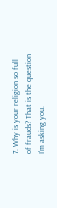7. Why is your religion so full of frauds? That is the question I'm asking you.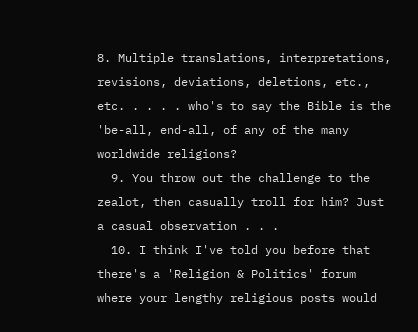8. Multiple translations, interpretations, revisions, deviations, deletions, etc., etc. . . . . who's to say the Bible is the 'be-all, end-all, of any of the many worldwide religions?
  9. You throw out the challenge to the zealot, then casually troll for him? Just a casual observation . . .
  10. I think I've told you before that there's a 'Religion & Politics' forum where your lengthy religious posts would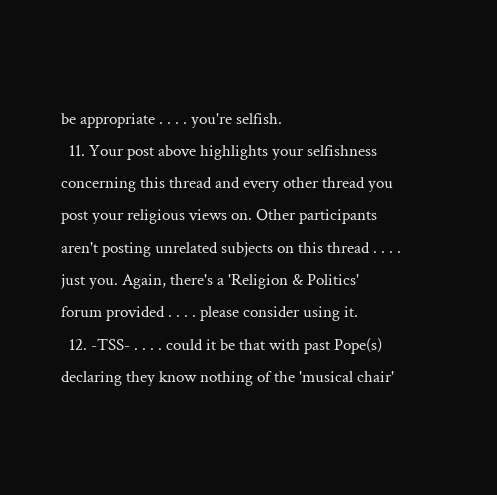be appropriate . . . . you're selfish.
  11. Your post above highlights your selfishness concerning this thread and every other thread you post your religious views on. Other participants aren't posting unrelated subjects on this thread . . . . just you. Again, there's a 'Religion & Politics' forum provided . . . . please consider using it.
  12. -TSS- . . . . could it be that with past Pope(s) declaring they know nothing of the 'musical chair'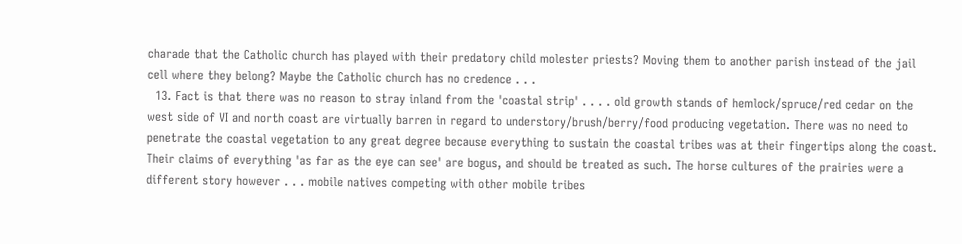charade that the Catholic church has played with their predatory child molester priests? Moving them to another parish instead of the jail cell where they belong? Maybe the Catholic church has no credence . . .
  13. Fact is that there was no reason to stray inland from the 'coastal strip' . . . . old growth stands of hemlock/spruce/red cedar on the west side of VI and north coast are virtually barren in regard to understory/brush/berry/food producing vegetation. There was no need to penetrate the coastal vegetation to any great degree because everything to sustain the coastal tribes was at their fingertips along the coast. Their claims of everything 'as far as the eye can see' are bogus, and should be treated as such. The horse cultures of the prairies were a different story however . . . mobile natives competing with other mobile tribes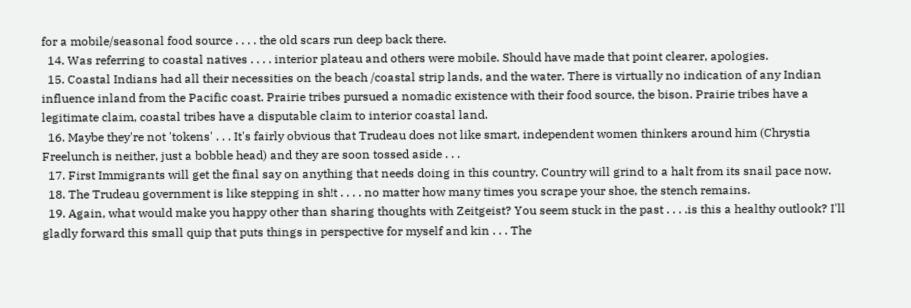for a mobile/seasonal food source . . . . the old scars run deep back there.
  14. Was referring to coastal natives . . . . interior plateau and others were mobile. Should have made that point clearer, apologies.
  15. Coastal Indians had all their necessities on the beach /coastal strip lands, and the water. There is virtually no indication of any Indian influence inland from the Pacific coast. Prairie tribes pursued a nomadic existence with their food source, the bison. Prairie tribes have a legitimate claim, coastal tribes have a disputable claim to interior coastal land.
  16. Maybe they're not 'tokens' . . . It's fairly obvious that Trudeau does not like smart, independent women thinkers around him (Chrystia Freelunch is neither, just a bobble head) and they are soon tossed aside . . .
  17. First Immigrants will get the final say on anything that needs doing in this country. Country will grind to a halt from its snail pace now.
  18. The Trudeau government is like stepping in sh!t . . . . no matter how many times you scrape your shoe, the stench remains.
  19. Again, what would make you happy other than sharing thoughts with Zeitgeist? You seem stuck in the past . . . .is this a healthy outlook? I'll gladly forward this small quip that puts things in perspective for myself and kin . . . The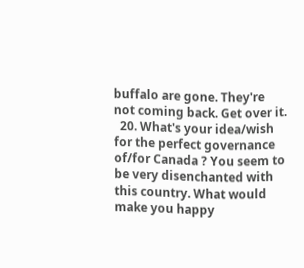buffalo are gone. They're not coming back. Get over it.
  20. What's your idea/wish for the perfect governance of/for Canada ? You seem to be very disenchanted with this country. What would make you happy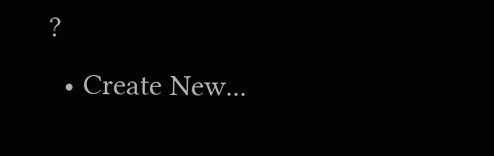?
  • Create New...